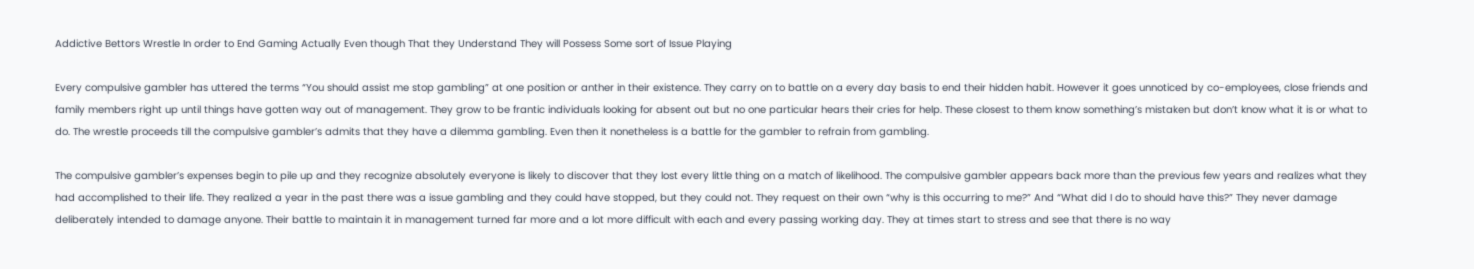Addictive Bettors Wrestle In order to End Gaming Actually Even though That they Understand They will Possess Some sort of Issue Playing

Every compulsive gambler has uttered the terms “You should assist me stop gambling” at one position or anther in their existence. They carry on to battle on a every day basis to end their hidden habit. However it goes unnoticed by co-employees, close friends and family members right up until things have gotten way out of management. They grow to be frantic individuals looking for absent out but no one particular hears their cries for help. These closest to them know something’s mistaken but don’t know what it is or what to do. The wrestle proceeds till the compulsive gambler’s admits that they have a dilemma gambling. Even then it nonetheless is a battle for the gambler to refrain from gambling.

The compulsive gambler’s expenses begin to pile up and they recognize absolutely everyone is likely to discover that they lost every little thing on a match of likelihood. The compulsive gambler appears back more than the previous few years and realizes what they had accomplished to their life. They realized a year in the past there was a issue gambling and they could have stopped, but they could not. They request on their own “why is this occurring to me?” And “What did I do to should have this?” They never damage deliberately intended to damage anyone. Their battle to maintain it in management turned far more and a lot more difficult with each and every passing working day. They at times start to stress and see that there is no way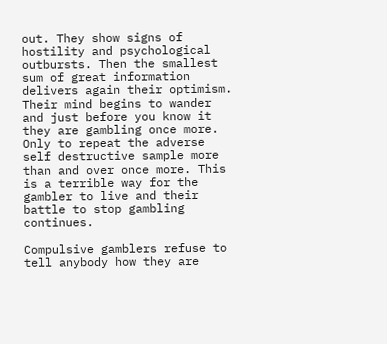out. They show signs of hostility and psychological outbursts. Then the smallest sum of great information delivers again their optimism. Their mind begins to wander and just before you know it they are gambling once more. Only to repeat the adverse self destructive sample more than and over once more. This is a terrible way for the gambler to live and their battle to stop gambling continues.

Compulsive gamblers refuse to tell anybody how they are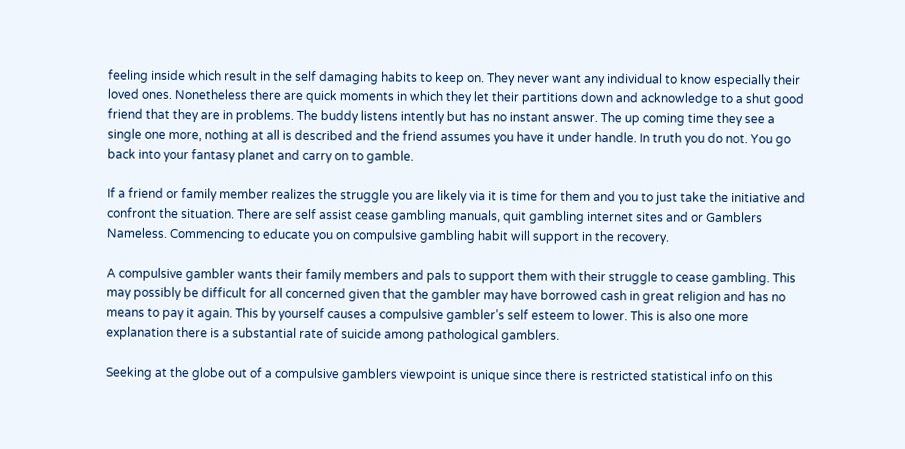feeling inside which result in the self damaging habits to keep on. They never want any individual to know especially their loved ones. Nonetheless there are quick moments in which they let their partitions down and acknowledge to a shut good friend that they are in problems. The buddy listens intently but has no instant answer. The up coming time they see a single one more, nothing at all is described and the friend assumes you have it under handle. In truth you do not. You go back into your fantasy planet and carry on to gamble.

If a friend or family member realizes the struggle you are likely via it is time for them and you to just take the initiative and confront the situation. There are self assist cease gambling manuals, quit gambling internet sites and or Gamblers Nameless. Commencing to educate you on compulsive gambling habit will support in the recovery.

A compulsive gambler wants their family members and pals to support them with their struggle to cease gambling. This may possibly be difficult for all concerned given that the gambler may have borrowed cash in great religion and has no means to pay it again. This by yourself causes a compulsive gambler’s self esteem to lower. This is also one more explanation there is a substantial rate of suicide among pathological gamblers.

Seeking at the globe out of a compulsive gamblers viewpoint is unique since there is restricted statistical info on this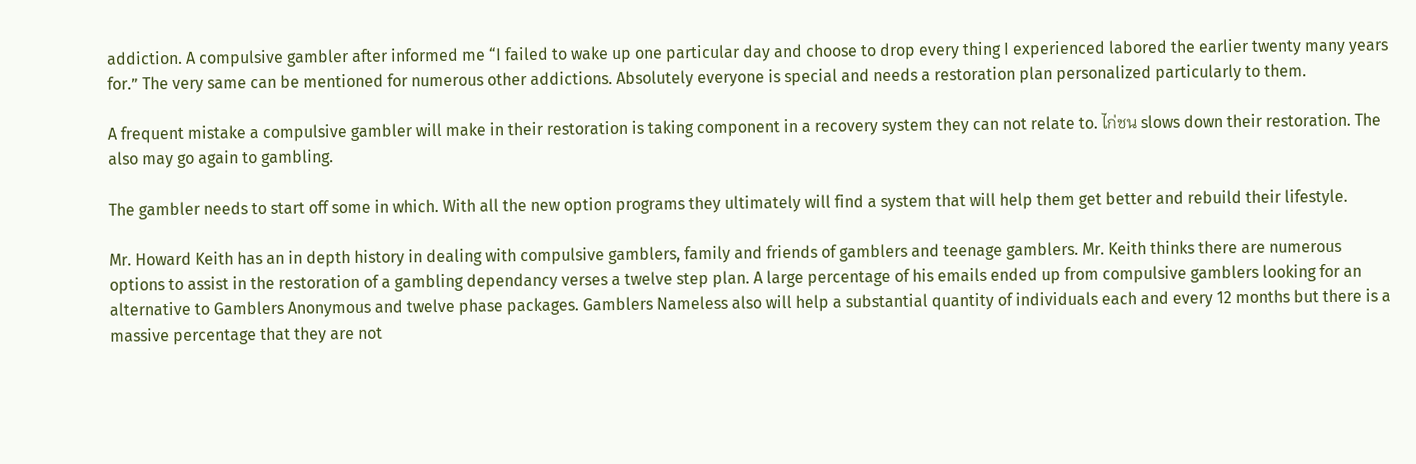addiction. A compulsive gambler after informed me “I failed to wake up one particular day and choose to drop every thing I experienced labored the earlier twenty many years for.” The very same can be mentioned for numerous other addictions. Absolutely everyone is special and needs a restoration plan personalized particularly to them.

A frequent mistake a compulsive gambler will make in their restoration is taking component in a recovery system they can not relate to. ไก่ชน slows down their restoration. The also may go again to gambling.

The gambler needs to start off some in which. With all the new option programs they ultimately will find a system that will help them get better and rebuild their lifestyle.

Mr. Howard Keith has an in depth history in dealing with compulsive gamblers, family and friends of gamblers and teenage gamblers. Mr. Keith thinks there are numerous options to assist in the restoration of a gambling dependancy verses a twelve step plan. A large percentage of his emails ended up from compulsive gamblers looking for an alternative to Gamblers Anonymous and twelve phase packages. Gamblers Nameless also will help a substantial quantity of individuals each and every 12 months but there is a massive percentage that they are not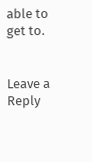able to get to.


Leave a Reply